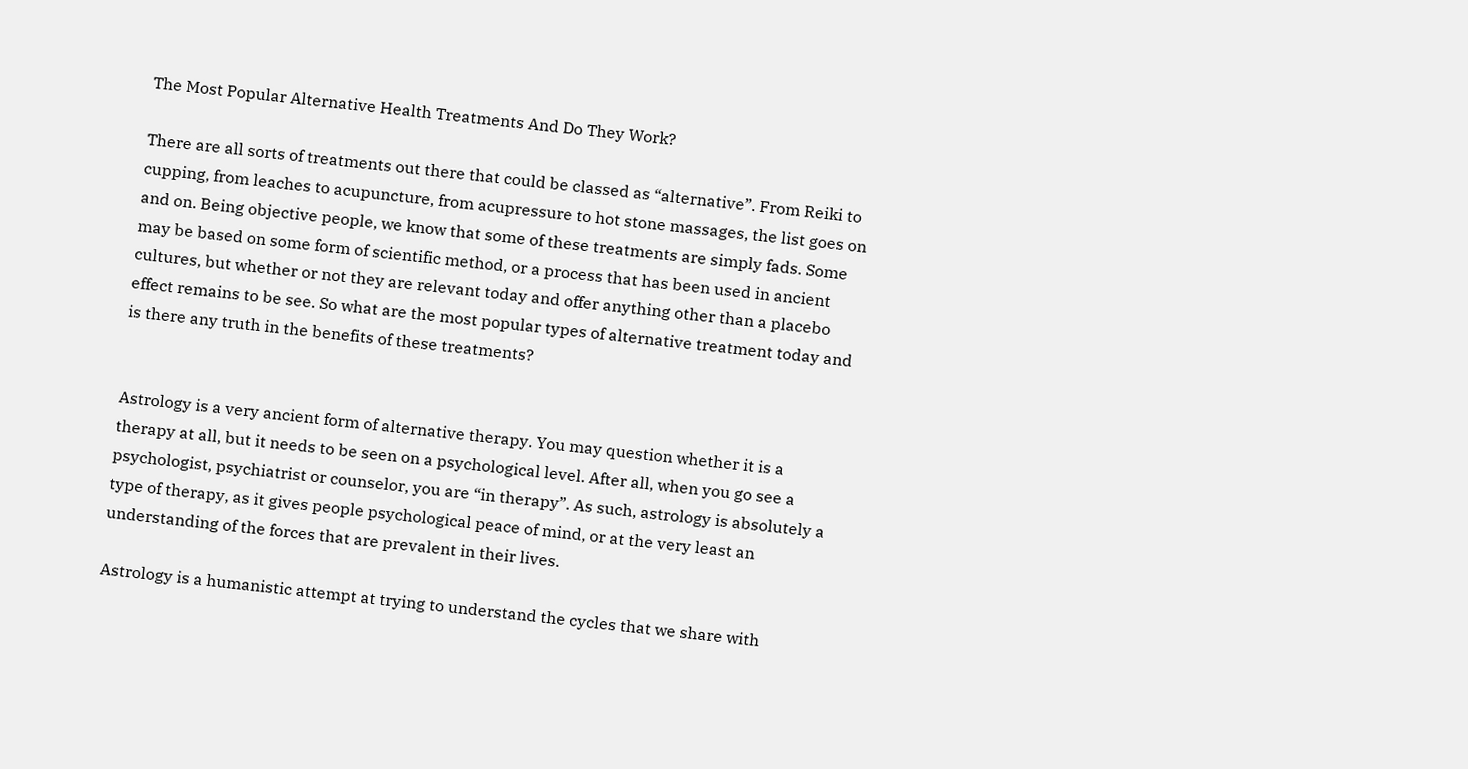The Most Popular Alternative Health Treatments And Do They Work?

There are all sorts of treatments out there that could be classed as “alternative”. From Reiki to cupping, from leaches to acupuncture, from acupressure to hot stone massages, the list goes on and on. Being objective people, we know that some of these treatments are simply fads. Some may be based on some form of scientific method, or a process that has been used in ancient cultures, but whether or not they are relevant today and offer anything other than a placebo effect remains to be see. So what are the most popular types of alternative treatment today and is there any truth in the benefits of these treatments?


Astrology is a very ancient form of alternative therapy. You may question whether it is a therapy at all, but it needs to be seen on a psychological level. After all, when you go see a psychologist, psychiatrist or counselor, you are “in therapy”. As such, astrology is absolutely a type of therapy, as it gives people psychological peace of mind, or at the very least an understanding of the forces that are prevalent in their lives.

Astrology is a humanistic attempt at trying to understand the cycles that we share with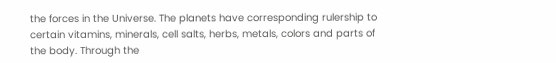the forces in the Universe. The planets have corresponding rulership to certain vitamins, minerals, cell salts, herbs, metals, colors and parts of the body. Through the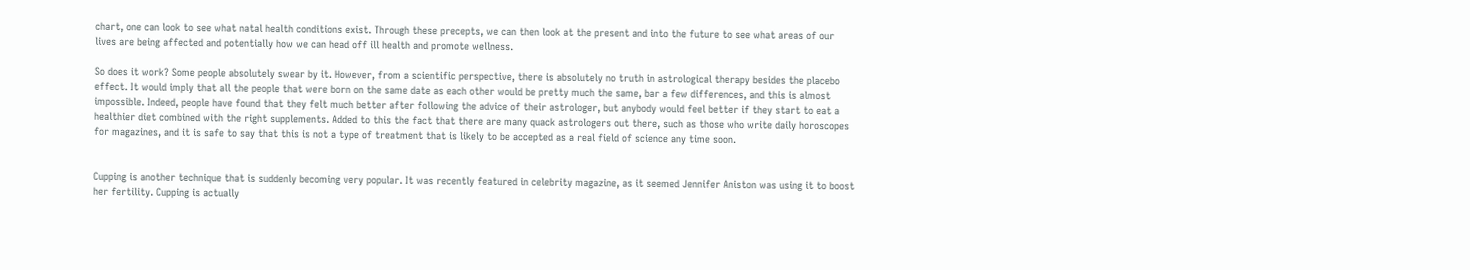chart, one can look to see what natal health conditions exist. Through these precepts, we can then look at the present and into the future to see what areas of our lives are being affected and potentially how we can head off ill health and promote wellness.

So does it work? Some people absolutely swear by it. However, from a scientific perspective, there is absolutely no truth in astrological therapy besides the placebo effect. It would imply that all the people that were born on the same date as each other would be pretty much the same, bar a few differences, and this is almost impossible. Indeed, people have found that they felt much better after following the advice of their astrologer, but anybody would feel better if they start to eat a healthier diet combined with the right supplements. Added to this the fact that there are many quack astrologers out there, such as those who write daily horoscopes for magazines, and it is safe to say that this is not a type of treatment that is likely to be accepted as a real field of science any time soon.


Cupping is another technique that is suddenly becoming very popular. It was recently featured in celebrity magazine, as it seemed Jennifer Aniston was using it to boost her fertility. Cupping is actually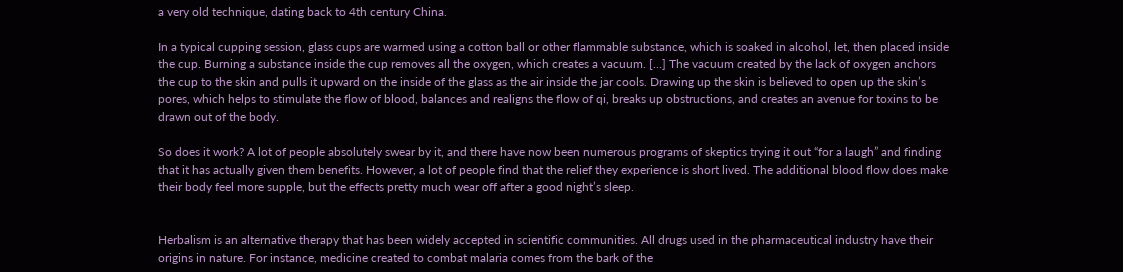a very old technique, dating back to 4th century China.

In a typical cupping session, glass cups are warmed using a cotton ball or other flammable substance, which is soaked in alcohol, let, then placed inside the cup. Burning a substance inside the cup removes all the oxygen, which creates a vacuum. […] The vacuum created by the lack of oxygen anchors the cup to the skin and pulls it upward on the inside of the glass as the air inside the jar cools. Drawing up the skin is believed to open up the skin’s pores, which helps to stimulate the flow of blood, balances and realigns the flow of qi, breaks up obstructions, and creates an avenue for toxins to be drawn out of the body.

So does it work? A lot of people absolutely swear by it, and there have now been numerous programs of skeptics trying it out “for a laugh” and finding that it has actually given them benefits. However, a lot of people find that the relief they experience is short lived. The additional blood flow does make their body feel more supple, but the effects pretty much wear off after a good night’s sleep.


Herbalism is an alternative therapy that has been widely accepted in scientific communities. All drugs used in the pharmaceutical industry have their origins in nature. For instance, medicine created to combat malaria comes from the bark of the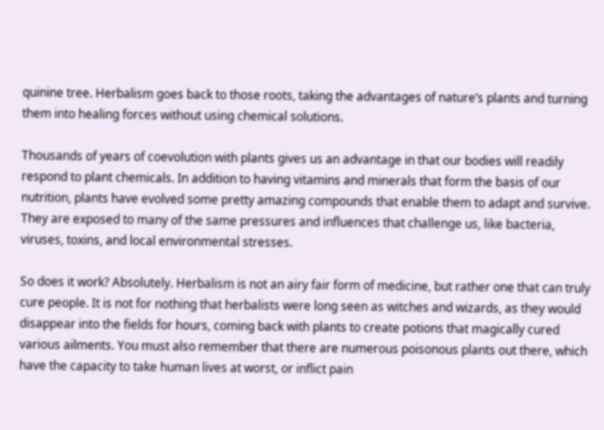quinine tree. Herbalism goes back to those roots, taking the advantages of nature’s plants and turning them into healing forces without using chemical solutions.

Thousands of years of coevolution with plants gives us an advantage in that our bodies will readily respond to plant chemicals. In addition to having vitamins and minerals that form the basis of our nutrition, plants have evolved some pretty amazing compounds that enable them to adapt and survive. They are exposed to many of the same pressures and influences that challenge us, like bacteria, viruses, toxins, and local environmental stresses.

So does it work? Absolutely. Herbalism is not an airy fair form of medicine, but rather one that can truly cure people. It is not for nothing that herbalists were long seen as witches and wizards, as they would disappear into the fields for hours, coming back with plants to create potions that magically cured various ailments. You must also remember that there are numerous poisonous plants out there, which have the capacity to take human lives at worst, or inflict pain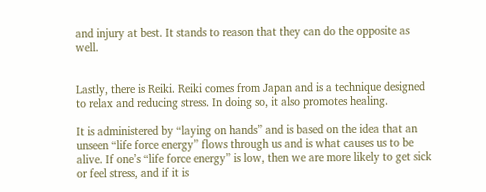and injury at best. It stands to reason that they can do the opposite as well.


Lastly, there is Reiki. Reiki comes from Japan and is a technique designed to relax and reducing stress. In doing so, it also promotes healing.

It is administered by “laying on hands” and is based on the idea that an unseen “life force energy” flows through us and is what causes us to be alive. If one’s “life force energy” is low, then we are more likely to get sick or feel stress, and if it is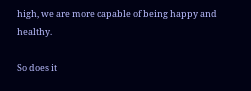high, we are more capable of being happy and healthy.

So does it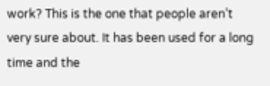work? This is the one that people aren’t very sure about. It has been used for a long time and the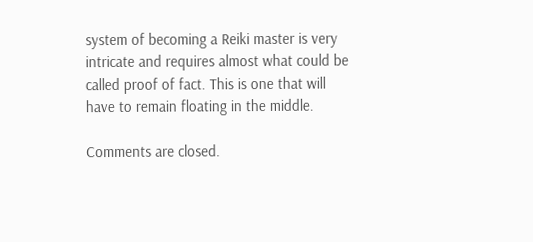system of becoming a Reiki master is very intricate and requires almost what could be called proof of fact. This is one that will have to remain floating in the middle.

Comments are closed.